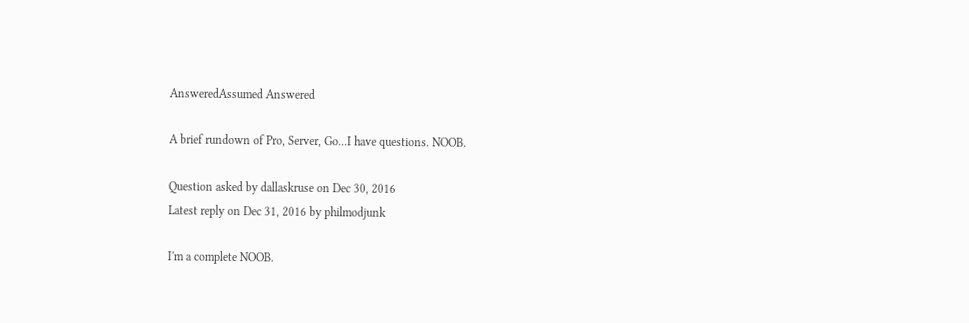AnsweredAssumed Answered

A brief rundown of Pro, Server, Go...I have questions. NOOB.

Question asked by dallaskruse on Dec 30, 2016
Latest reply on Dec 31, 2016 by philmodjunk

I'm a complete NOOB.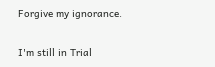Forgive my ignorance.


I'm still in Trial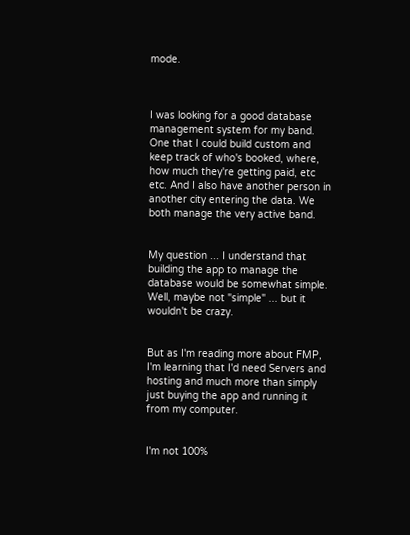mode.



I was looking for a good database management system for my band. One that I could build custom and keep track of who's booked, where, how much they're getting paid, etc etc. And I also have another person in another city entering the data. We both manage the very active band.


My question ... I understand that building the app to manage the database would be somewhat simple. Well, maybe not "simple" ... but it wouldn't be crazy.


But as I'm reading more about FMP, I'm learning that I'd need Servers and hosting and much more than simply just buying the app and running it from my computer.


I'm not 100%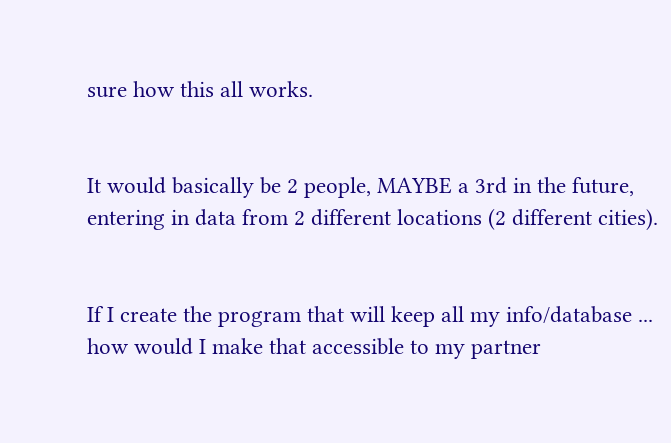sure how this all works.


It would basically be 2 people, MAYBE a 3rd in the future, entering in data from 2 different locations (2 different cities).


If I create the program that will keep all my info/database ... how would I make that accessible to my partner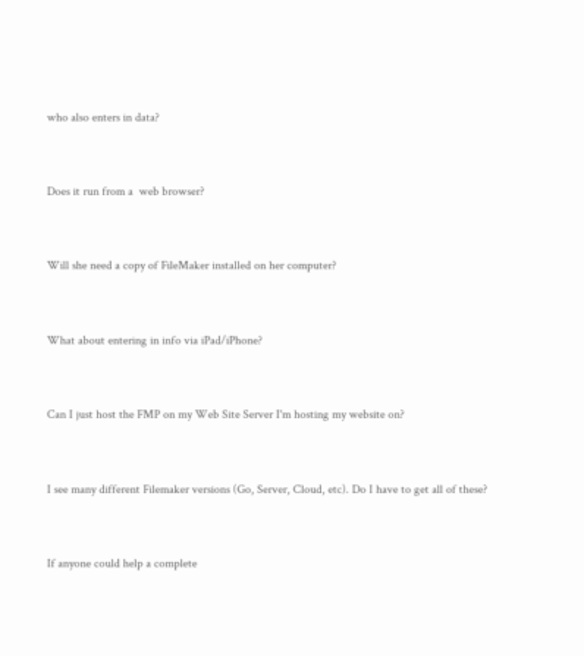who also enters in data?


Does it run from a  web browser?


Will she need a copy of FileMaker installed on her computer?


What about entering in info via iPad/iPhone?


Can I just host the FMP on my Web Site Server I'm hosting my website on?


I see many different Filemaker versions (Go, Server, Cloud, etc). Do I have to get all of these?


If anyone could help a complete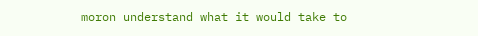moron understand what it would take to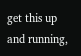get this up and running,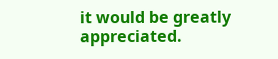it would be greatly appreciated.